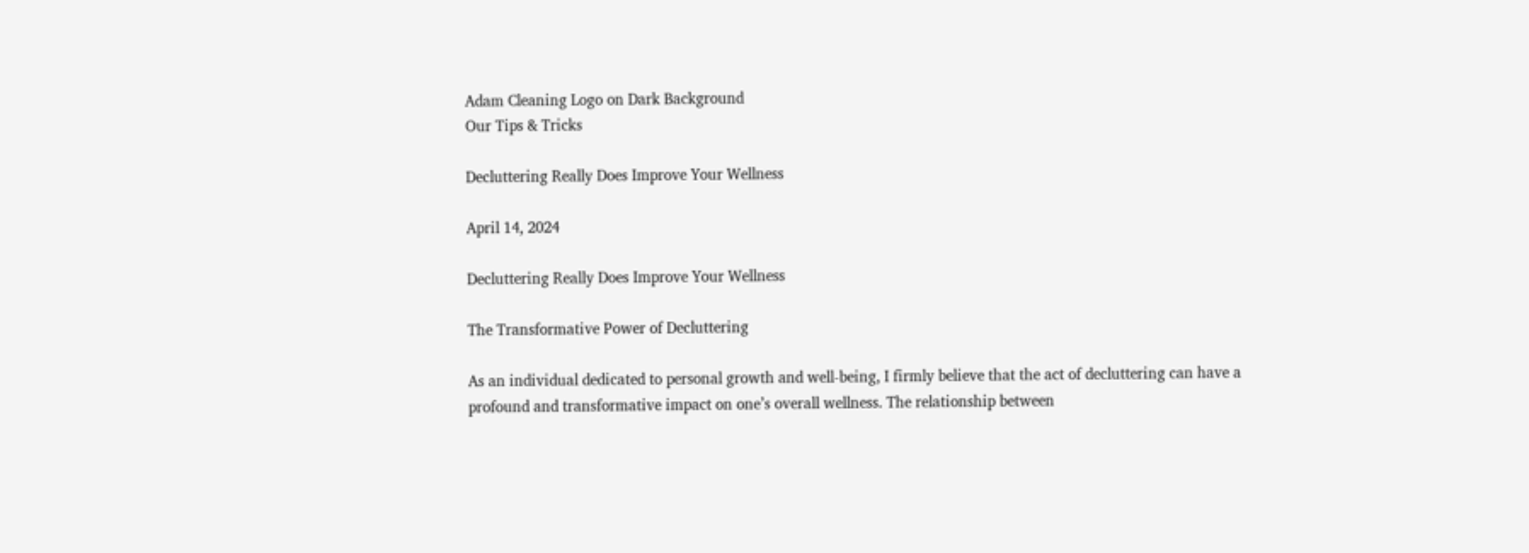Adam Cleaning Logo on Dark Background
Our Tips & Tricks

Decluttering Really Does Improve Your Wellness

April 14, 2024

Decluttering Really Does Improve Your Wellness

The Transformative Power of Decluttering

As an individual dedicated to personal growth and well-being, I firmly believe that the act of decluttering can have a profound and transformative impact on one’s overall wellness. The relationship between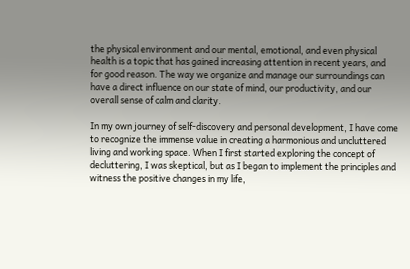the physical environment and our mental, emotional, and even physical health is a topic that has gained increasing attention in recent years, and for good reason. The way we organize and manage our surroundings can have a direct influence on our state of mind, our productivity, and our overall sense of calm and clarity.

In my own journey of self-discovery and personal development, I have come to recognize the immense value in creating a harmonious and uncluttered living and working space. When I first started exploring the concept of decluttering, I was skeptical, but as I began to implement the principles and witness the positive changes in my life,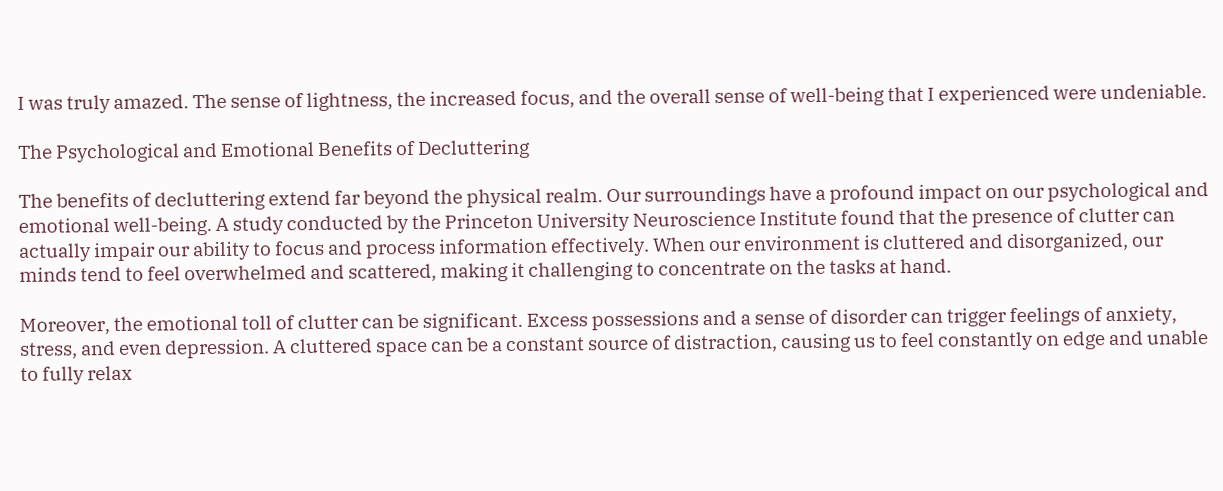I was truly amazed. The sense of lightness, the increased focus, and the overall sense of well-being that I experienced were undeniable.

The Psychological and Emotional Benefits of Decluttering

The benefits of decluttering extend far beyond the physical realm. Our surroundings have a profound impact on our psychological and emotional well-being. A study conducted by the Princeton University Neuroscience Institute found that the presence of clutter can actually impair our ability to focus and process information effectively. When our environment is cluttered and disorganized, our minds tend to feel overwhelmed and scattered, making it challenging to concentrate on the tasks at hand.

Moreover, the emotional toll of clutter can be significant. Excess possessions and a sense of disorder can trigger feelings of anxiety, stress, and even depression. A cluttered space can be a constant source of distraction, causing us to feel constantly on edge and unable to fully relax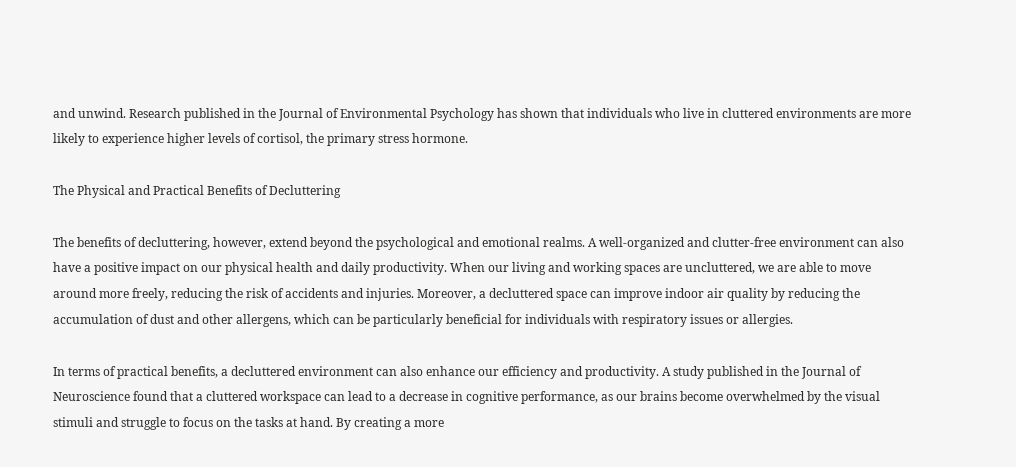and unwind. Research published in the Journal of Environmental Psychology has shown that individuals who live in cluttered environments are more likely to experience higher levels of cortisol, the primary stress hormone.

The Physical and Practical Benefits of Decluttering

The benefits of decluttering, however, extend beyond the psychological and emotional realms. A well-organized and clutter-free environment can also have a positive impact on our physical health and daily productivity. When our living and working spaces are uncluttered, we are able to move around more freely, reducing the risk of accidents and injuries. Moreover, a decluttered space can improve indoor air quality by reducing the accumulation of dust and other allergens, which can be particularly beneficial for individuals with respiratory issues or allergies.

In terms of practical benefits, a decluttered environment can also enhance our efficiency and productivity. A study published in the Journal of Neuroscience found that a cluttered workspace can lead to a decrease in cognitive performance, as our brains become overwhelmed by the visual stimuli and struggle to focus on the tasks at hand. By creating a more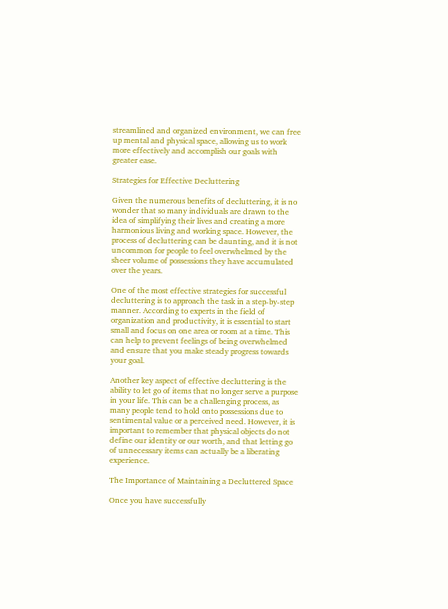streamlined and organized environment, we can free up mental and physical space, allowing us to work more effectively and accomplish our goals with greater ease.

Strategies for Effective Decluttering

Given the numerous benefits of decluttering, it is no wonder that so many individuals are drawn to the idea of simplifying their lives and creating a more harmonious living and working space. However, the process of decluttering can be daunting, and it is not uncommon for people to feel overwhelmed by the sheer volume of possessions they have accumulated over the years.

One of the most effective strategies for successful decluttering is to approach the task in a step-by-step manner. According to experts in the field of organization and productivity, it is essential to start small and focus on one area or room at a time. This can help to prevent feelings of being overwhelmed and ensure that you make steady progress towards your goal.

Another key aspect of effective decluttering is the ability to let go of items that no longer serve a purpose in your life. This can be a challenging process, as many people tend to hold onto possessions due to sentimental value or a perceived need. However, it is important to remember that physical objects do not define our identity or our worth, and that letting go of unnecessary items can actually be a liberating experience.

The Importance of Maintaining a Decluttered Space

Once you have successfully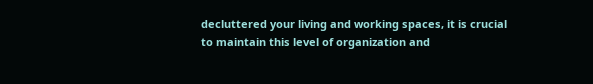decluttered your living and working spaces, it is crucial to maintain this level of organization and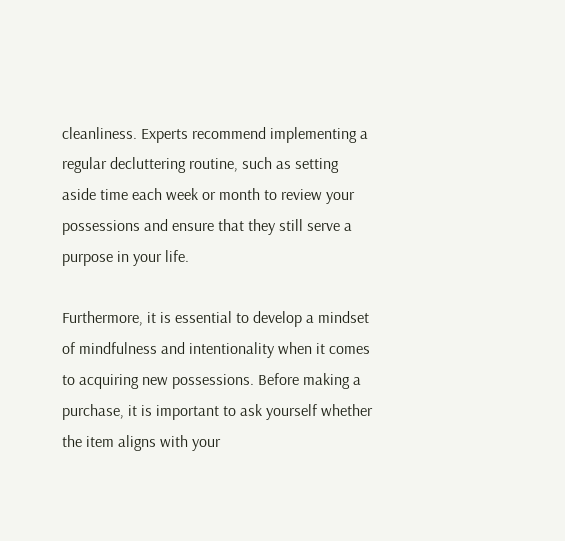cleanliness. Experts recommend implementing a regular decluttering routine, such as setting aside time each week or month to review your possessions and ensure that they still serve a purpose in your life.

Furthermore, it is essential to develop a mindset of mindfulness and intentionality when it comes to acquiring new possessions. Before making a purchase, it is important to ask yourself whether the item aligns with your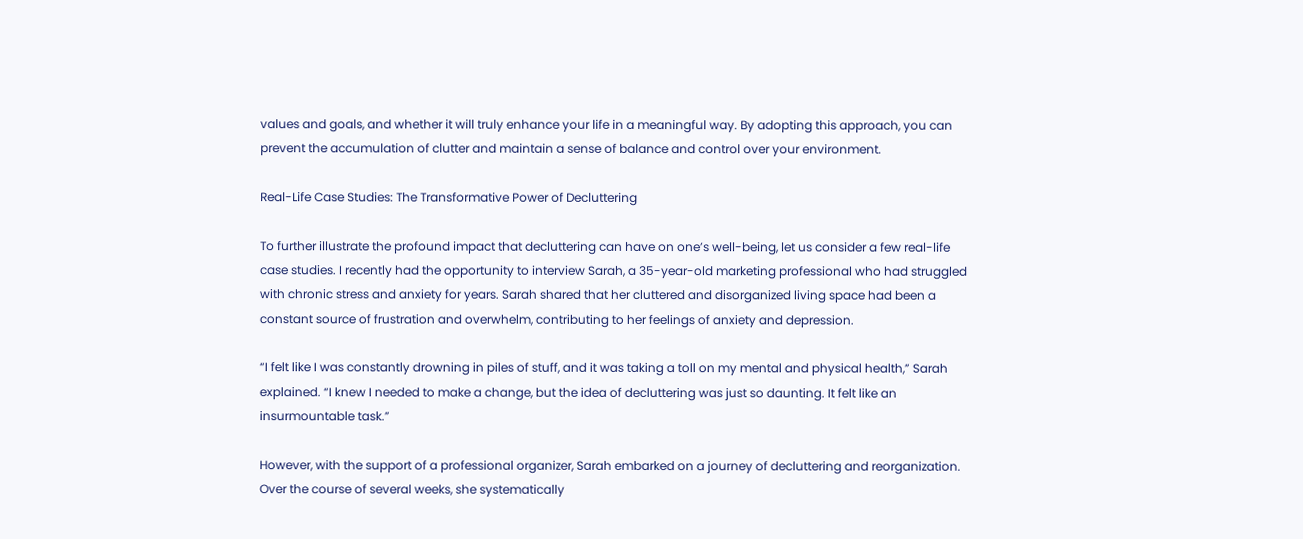values and goals, and whether it will truly enhance your life in a meaningful way. By adopting this approach, you can prevent the accumulation of clutter and maintain a sense of balance and control over your environment.

Real-Life Case Studies: The Transformative Power of Decluttering

To further illustrate the profound impact that decluttering can have on one’s well-being, let us consider a few real-life case studies. I recently had the opportunity to interview Sarah, a 35-year-old marketing professional who had struggled with chronic stress and anxiety for years. Sarah shared that her cluttered and disorganized living space had been a constant source of frustration and overwhelm, contributing to her feelings of anxiety and depression.

“I felt like I was constantly drowning in piles of stuff, and it was taking a toll on my mental and physical health,” Sarah explained. “I knew I needed to make a change, but the idea of decluttering was just so daunting. It felt like an insurmountable task.”

However, with the support of a professional organizer, Sarah embarked on a journey of decluttering and reorganization. Over the course of several weeks, she systematically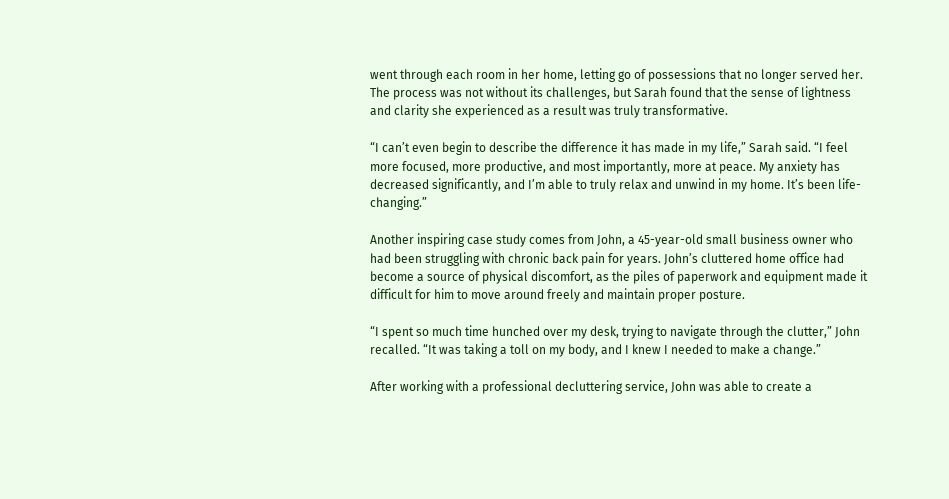went through each room in her home, letting go of possessions that no longer served her. The process was not without its challenges, but Sarah found that the sense of lightness and clarity she experienced as a result was truly transformative.

“I can’t even begin to describe the difference it has made in my life,” Sarah said. “I feel more focused, more productive, and most importantly, more at peace. My anxiety has decreased significantly, and I’m able to truly relax and unwind in my home. It’s been life-changing.”

Another inspiring case study comes from John, a 45-year-old small business owner who had been struggling with chronic back pain for years. John’s cluttered home office had become a source of physical discomfort, as the piles of paperwork and equipment made it difficult for him to move around freely and maintain proper posture.

“I spent so much time hunched over my desk, trying to navigate through the clutter,” John recalled. “It was taking a toll on my body, and I knew I needed to make a change.”

After working with a professional decluttering service, John was able to create a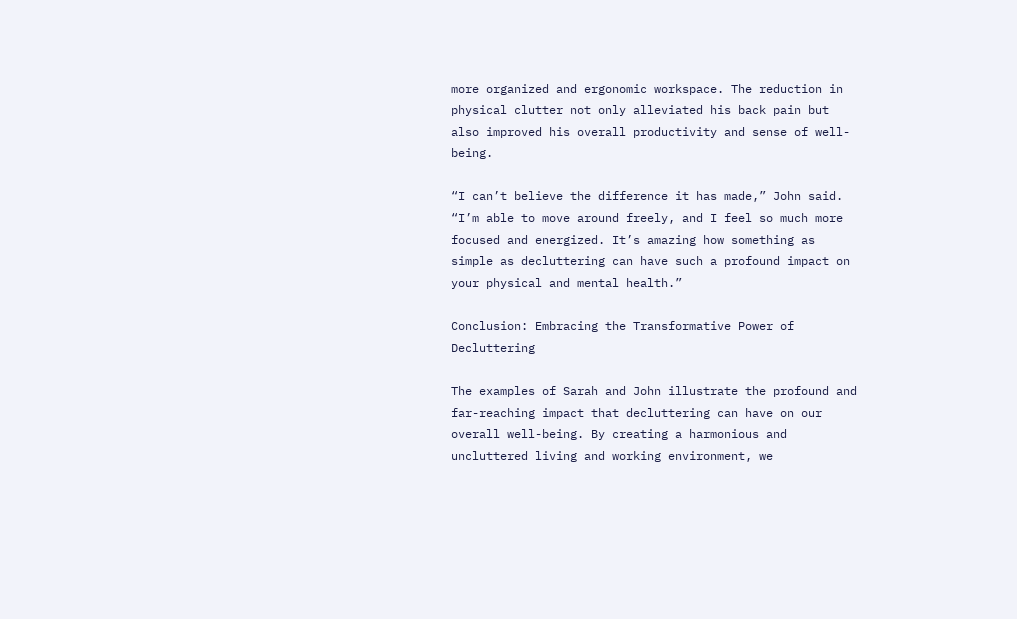more organized and ergonomic workspace. The reduction in physical clutter not only alleviated his back pain but also improved his overall productivity and sense of well-being.

“I can’t believe the difference it has made,” John said. “I’m able to move around freely, and I feel so much more focused and energized. It’s amazing how something as simple as decluttering can have such a profound impact on your physical and mental health.”

Conclusion: Embracing the Transformative Power of Decluttering

The examples of Sarah and John illustrate the profound and far-reaching impact that decluttering can have on our overall well-being. By creating a harmonious and uncluttered living and working environment, we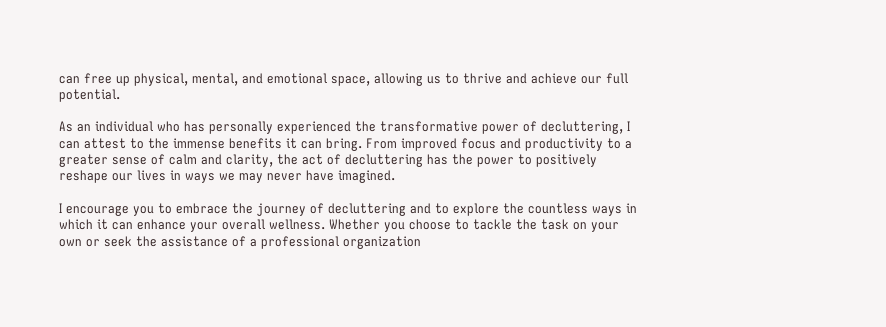can free up physical, mental, and emotional space, allowing us to thrive and achieve our full potential.

As an individual who has personally experienced the transformative power of decluttering, I can attest to the immense benefits it can bring. From improved focus and productivity to a greater sense of calm and clarity, the act of decluttering has the power to positively reshape our lives in ways we may never have imagined.

I encourage you to embrace the journey of decluttering and to explore the countless ways in which it can enhance your overall wellness. Whether you choose to tackle the task on your own or seek the assistance of a professional organization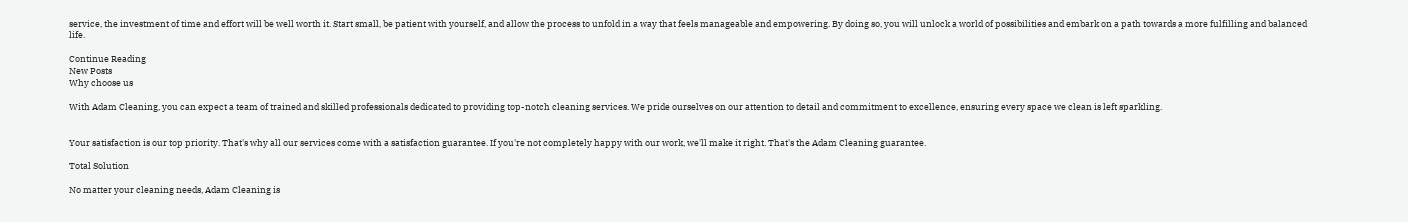service, the investment of time and effort will be well worth it. Start small, be patient with yourself, and allow the process to unfold in a way that feels manageable and empowering. By doing so, you will unlock a world of possibilities and embark on a path towards a more fulfilling and balanced life.

Continue Reading
New Posts
Why choose us

With Adam Cleaning, you can expect a team of trained and skilled professionals dedicated to providing top-notch cleaning services. We pride ourselves on our attention to detail and commitment to excellence, ensuring every space we clean is left sparkling.


Your satisfaction is our top priority. That's why all our services come with a satisfaction guarantee. If you're not completely happy with our work, we'll make it right. That's the Adam Cleaning guarantee.

Total Solution

No matter your cleaning needs, Adam Cleaning is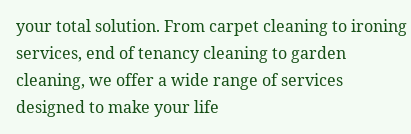your total solution. From carpet cleaning to ironing services, end of tenancy cleaning to garden cleaning, we offer a wide range of services designed to make your life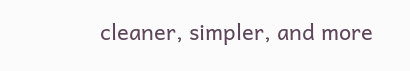cleaner, simpler, and more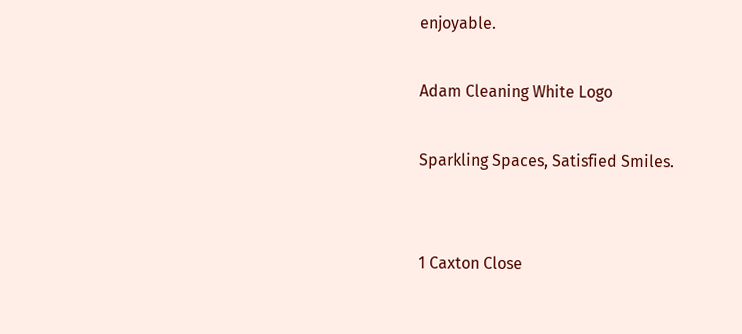enjoyable.

Adam Cleaning White Logo

Sparkling Spaces, Satisfied Smiles.


1 Caxton Close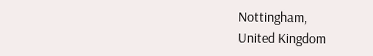Nottingham,
United Kingdom